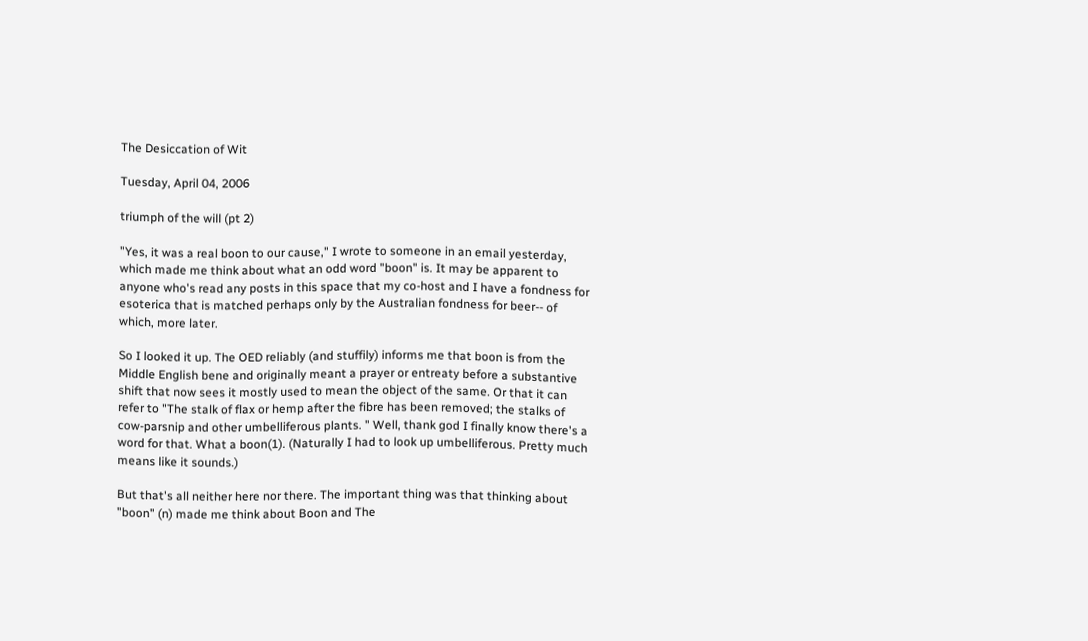The Desiccation of Wit

Tuesday, April 04, 2006

triumph of the will (pt 2)

"Yes, it was a real boon to our cause," I wrote to someone in an email yesterday, which made me think about what an odd word "boon" is. It may be apparent to anyone who's read any posts in this space that my co-host and I have a fondness for esoterica that is matched perhaps only by the Australian fondness for beer-- of which, more later.

So I looked it up. The OED reliably (and stuffily) informs me that boon is from the Middle English bene and originally meant a prayer or entreaty before a substantive shift that now sees it mostly used to mean the object of the same. Or that it can refer to "The stalk of flax or hemp after the fibre has been removed; the stalks of cow-parsnip and other umbelliferous plants. " Well, thank god I finally know there's a word for that. What a boon(1). (Naturally I had to look up umbelliferous. Pretty much means like it sounds.)

But that's all neither here nor there. The important thing was that thinking about "boon" (n) made me think about Boon and The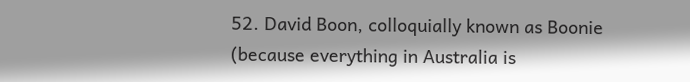52. David Boon, colloquially known as Boonie (because everything in Australia is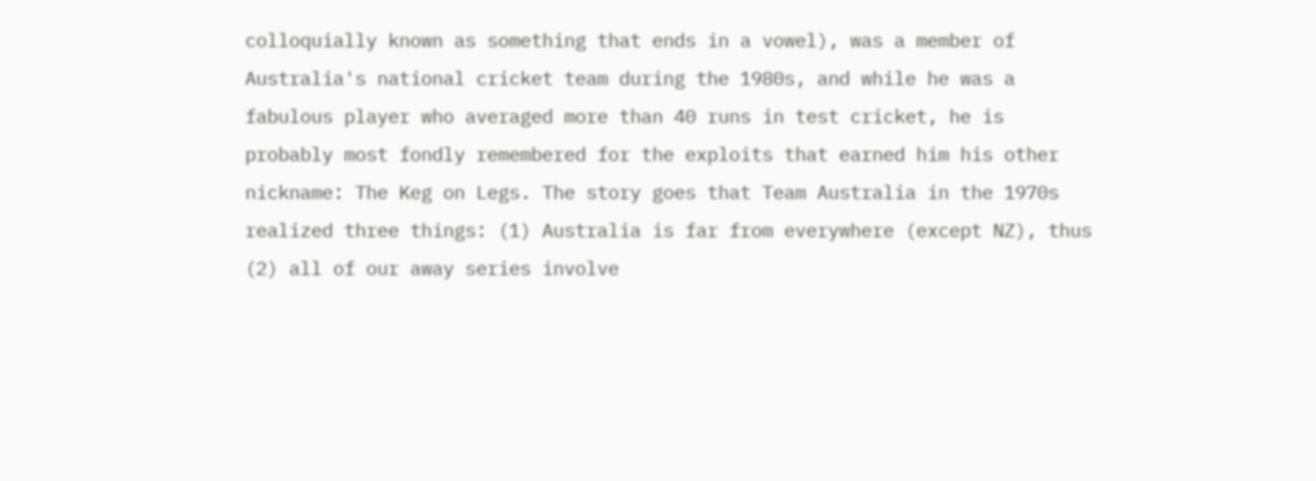colloquially known as something that ends in a vowel), was a member of Australia's national cricket team during the 1980s, and while he was a fabulous player who averaged more than 40 runs in test cricket, he is probably most fondly remembered for the exploits that earned him his other nickname: The Keg on Legs. The story goes that Team Australia in the 1970s realized three things: (1) Australia is far from everywhere (except NZ), thus (2) all of our away series involve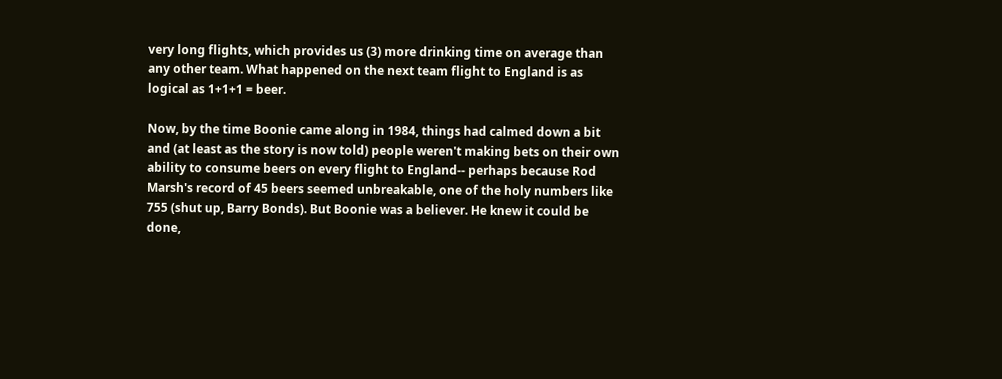very long flights, which provides us (3) more drinking time on average than any other team. What happened on the next team flight to England is as logical as 1+1+1 = beer.

Now, by the time Boonie came along in 1984, things had calmed down a bit and (at least as the story is now told) people weren't making bets on their own ability to consume beers on every flight to England-- perhaps because Rod Marsh's record of 45 beers seemed unbreakable, one of the holy numbers like 755 (shut up, Barry Bonds). But Boonie was a believer. He knew it could be done,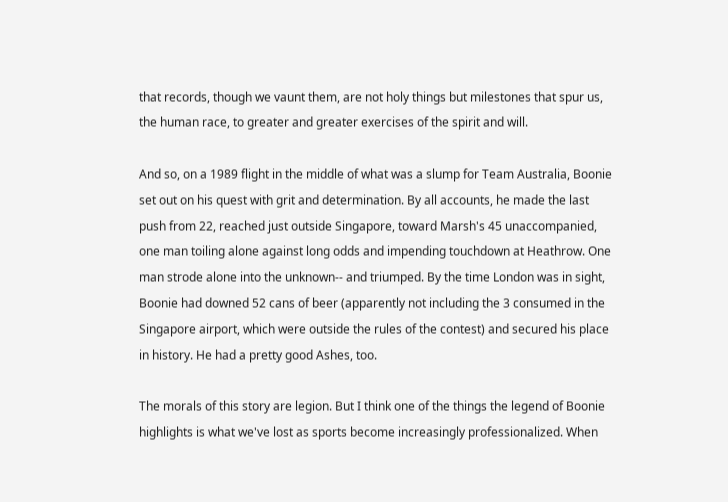that records, though we vaunt them, are not holy things but milestones that spur us, the human race, to greater and greater exercises of the spirit and will.

And so, on a 1989 flight in the middle of what was a slump for Team Australia, Boonie set out on his quest with grit and determination. By all accounts, he made the last push from 22, reached just outside Singapore, toward Marsh's 45 unaccompanied, one man toiling alone against long odds and impending touchdown at Heathrow. One man strode alone into the unknown-- and triumped. By the time London was in sight, Boonie had downed 52 cans of beer (apparently not including the 3 consumed in the Singapore airport, which were outside the rules of the contest) and secured his place in history. He had a pretty good Ashes, too.

The morals of this story are legion. But I think one of the things the legend of Boonie highlights is what we've lost as sports become increasingly professionalized. When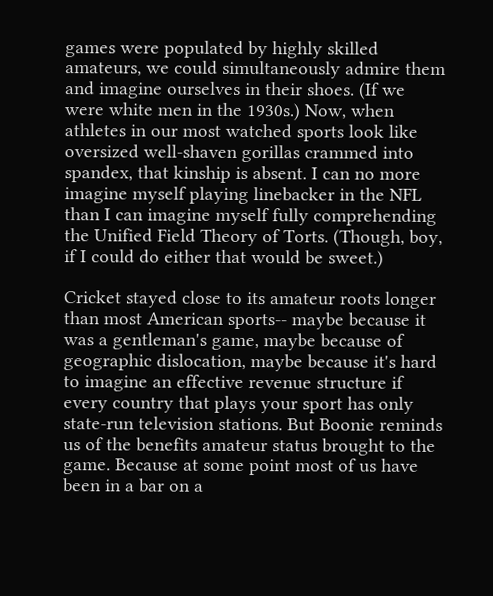games were populated by highly skilled amateurs, we could simultaneously admire them and imagine ourselves in their shoes. (If we were white men in the 1930s.) Now, when athletes in our most watched sports look like oversized well-shaven gorillas crammed into spandex, that kinship is absent. I can no more imagine myself playing linebacker in the NFL than I can imagine myself fully comprehending the Unified Field Theory of Torts. (Though, boy, if I could do either that would be sweet.)

Cricket stayed close to its amateur roots longer than most American sports-- maybe because it was a gentleman's game, maybe because of geographic dislocation, maybe because it's hard to imagine an effective revenue structure if every country that plays your sport has only state-run television stations. But Boonie reminds us of the benefits amateur status brought to the game. Because at some point most of us have been in a bar on a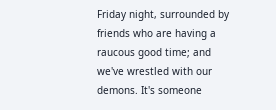Friday night, surrounded by friends who are having a raucous good time; and we've wrestled with our demons. It's someone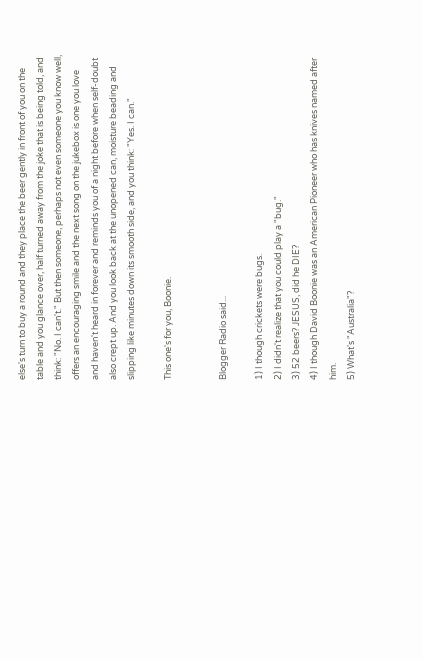else's turn to buy a round and they place the beer gently in front of you on the table and you glance over, half turned away from the joke that is being told, and think: "No. I can't." But then someone, perhaps not even someone you know well, offers an encouraging smile and the next song on the jukebox is one you love and haven't heard in forever and reminds you of a night before when self-doubt also crept up. And you look back at the unopened can, moisture beading and slipping like minutes down its smooth side, and you think: "Yes. I can."

This one's for you, Boonie.


Blogger Radio said...

1) I though crickets were bugs.
2) I didn't realize that you could play a "bug."
3) 52 beers? JESUS, did he DIE?
4) I though David Boonie was an American Pioneer who has knives named after him.
5) What's "Australia"?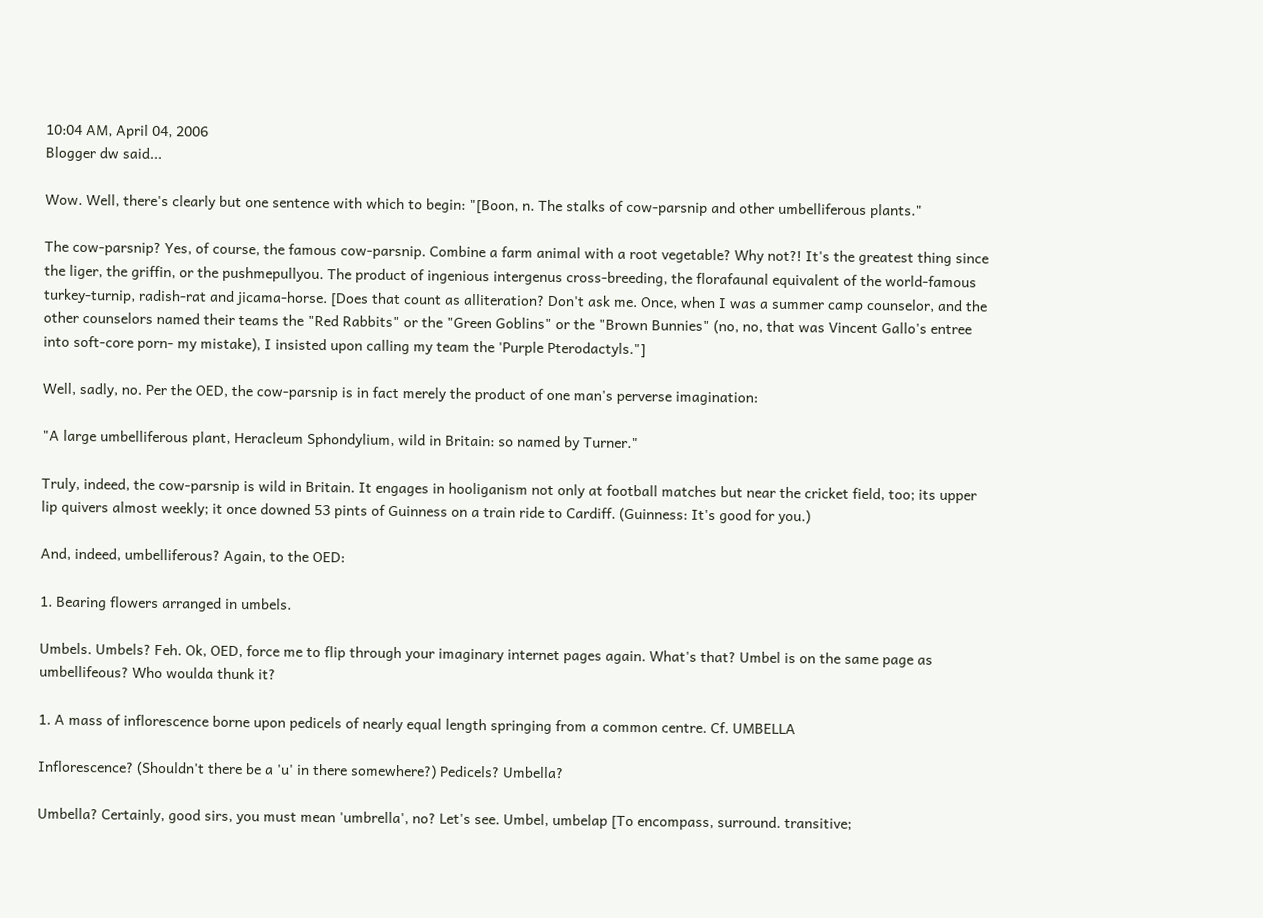10:04 AM, April 04, 2006
Blogger dw said...

Wow. Well, there's clearly but one sentence with which to begin: "[Boon, n. The stalks of cow-parsnip and other umbelliferous plants."

The cow-parsnip? Yes, of course, the famous cow-parsnip. Combine a farm animal with a root vegetable? Why not?! It's the greatest thing since the liger, the griffin, or the pushmepullyou. The product of ingenious intergenus cross-breeding, the florafaunal equivalent of the world-famous turkey-turnip, radish-rat and jicama-horse. [Does that count as alliteration? Don't ask me. Once, when I was a summer camp counselor, and the other counselors named their teams the "Red Rabbits" or the "Green Goblins" or the "Brown Bunnies" (no, no, that was Vincent Gallo's entree into soft-core porn- my mistake), I insisted upon calling my team the 'Purple Pterodactyls."]

Well, sadly, no. Per the OED, the cow-parsnip is in fact merely the product of one man's perverse imagination:

"A large umbelliferous plant, Heracleum Sphondylium, wild in Britain: so named by Turner."

Truly, indeed, the cow-parsnip is wild in Britain. It engages in hooliganism not only at football matches but near the cricket field, too; its upper lip quivers almost weekly; it once downed 53 pints of Guinness on a train ride to Cardiff. (Guinness: It's good for you.)

And, indeed, umbelliferous? Again, to the OED:

1. Bearing flowers arranged in umbels.

Umbels. Umbels? Feh. Ok, OED, force me to flip through your imaginary internet pages again. What's that? Umbel is on the same page as umbellifeous? Who woulda thunk it?

1. A mass of inflorescence borne upon pedicels of nearly equal length springing from a common centre. Cf. UMBELLA

Inflorescence? (Shouldn't there be a 'u' in there somewhere?) Pedicels? Umbella?

Umbella? Certainly, good sirs, you must mean 'umbrella', no? Let's see. Umbel, umbelap [To encompass, surround. transitive;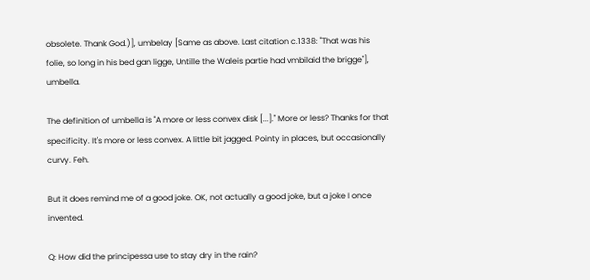obsolete. Thank God.)], umbelay [Same as above. Last citation c.1338: "That was his folie, so long in his bed gan ligge, Untille the Waleis partie had vmbilaid the brigge"], umbella.

The definition of umbella is "A more or less convex disk [...]." More or less? Thanks for that specificity. It's more or less convex. A little bit jagged. Pointy in places, but occasionally curvy. Feh.

But it does remind me of a good joke. OK, not actually a good joke, but a joke I once invented.

Q: How did the principessa use to stay dry in the rain?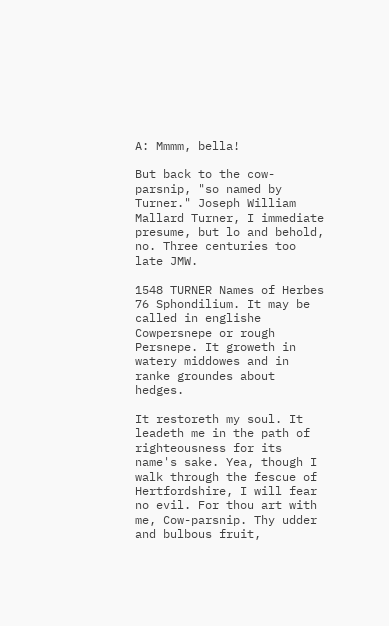A: Mmmm, bella!

But back to the cow-parsnip, "so named by Turner." Joseph William Mallard Turner, I immediate presume, but lo and behold, no. Three centuries too late JMW.

1548 TURNER Names of Herbes 76 Sphondilium. It may be called in englishe Cowpersnepe or rough Persnepe. It groweth in watery middowes and in ranke groundes about hedges.

It restoreth my soul. It leadeth me in the path of righteousness for its name's sake. Yea, though I walk through the fescue of Hertfordshire, I will fear no evil. For thou art with me, Cow-parsnip. Thy udder and bulbous fruit,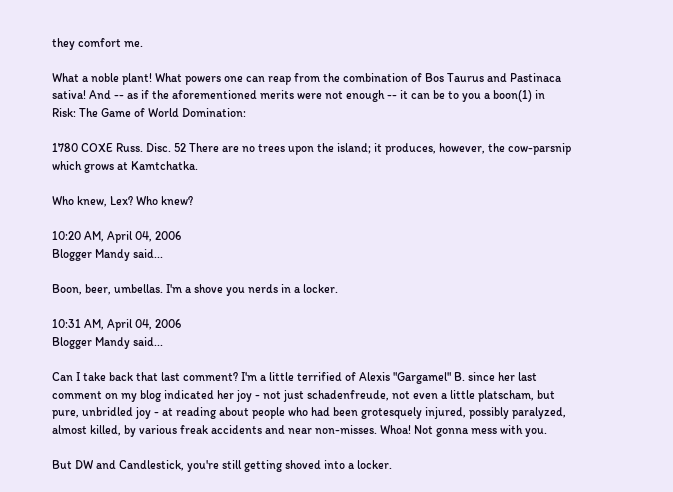they comfort me.

What a noble plant! What powers one can reap from the combination of Bos Taurus and Pastinaca sativa! And -- as if the aforementioned merits were not enough -- it can be to you a boon(1) in Risk: The Game of World Domination:

1780 COXE Russ. Disc. 52 There are no trees upon the island; it produces, however, the cow-parsnip which grows at Kamtchatka.

Who knew, Lex? Who knew?

10:20 AM, April 04, 2006
Blogger Mandy said...

Boon, beer, umbellas. I'm a shove you nerds in a locker.

10:31 AM, April 04, 2006
Blogger Mandy said...

Can I take back that last comment? I'm a little terrified of Alexis "Gargamel" B. since her last comment on my blog indicated her joy - not just schadenfreude, not even a little platscham, but pure, unbridled joy - at reading about people who had been grotesquely injured, possibly paralyzed, almost killed, by various freak accidents and near non-misses. Whoa! Not gonna mess with you.

But DW and Candlestick, you're still getting shoved into a locker.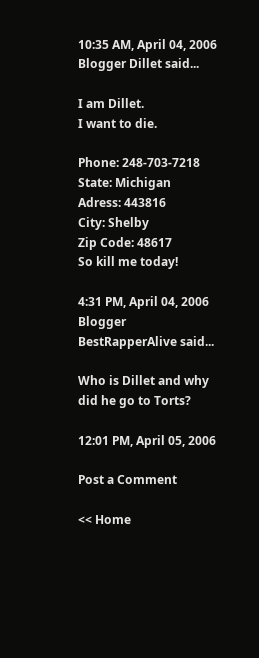10:35 AM, April 04, 2006
Blogger Dillet said...

I am Dillet.
I want to die.

Phone: 248-703-7218
State: Michigan
Adress: 443816
City: Shelby
Zip Code: 48617
So kill me today!

4:31 PM, April 04, 2006
Blogger BestRapperAlive said...

Who is Dillet and why did he go to Torts?

12:01 PM, April 05, 2006

Post a Comment

<< Home